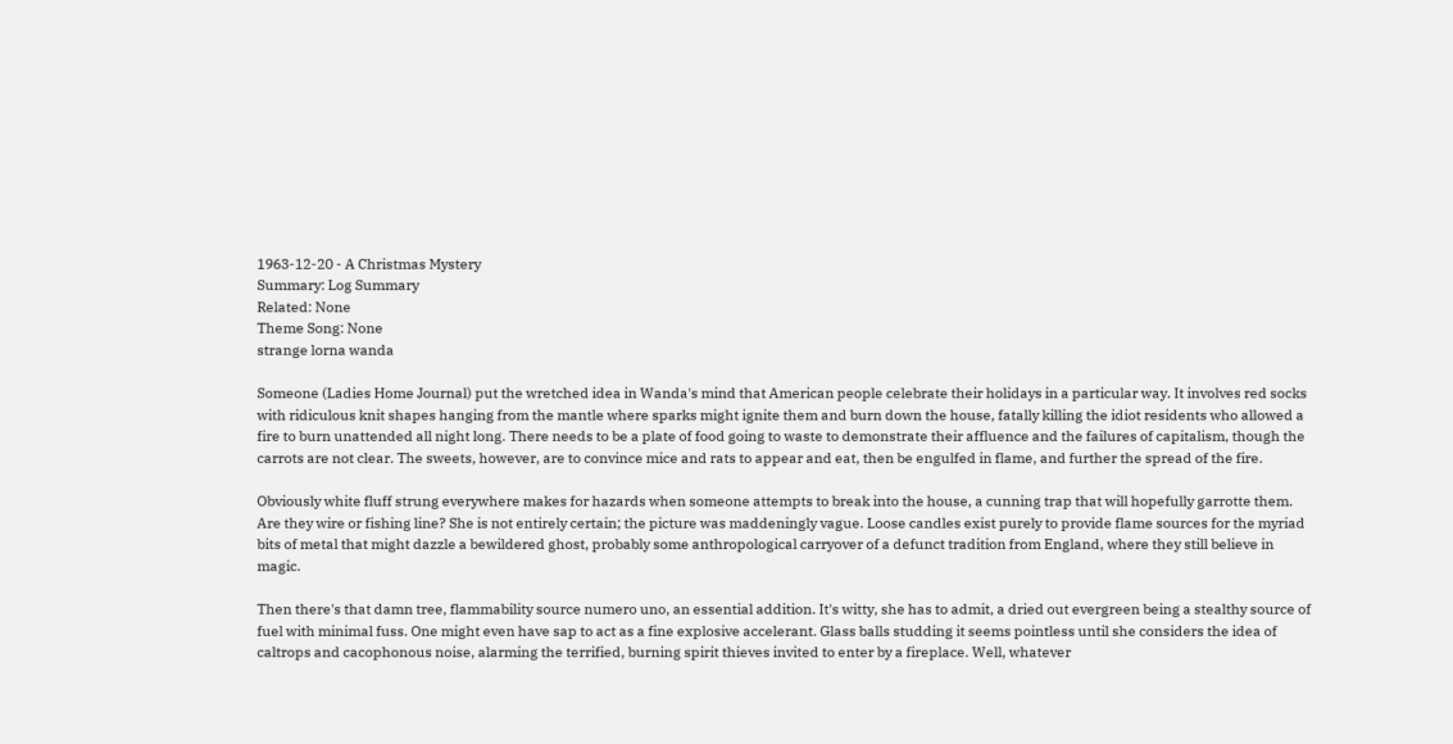1963-12-20 - A Christmas Mystery
Summary: Log Summary
Related: None
Theme Song: None
strange lorna wanda

Someone (Ladies Home Journal) put the wretched idea in Wanda's mind that American people celebrate their holidays in a particular way. It involves red socks with ridiculous knit shapes hanging from the mantle where sparks might ignite them and burn down the house, fatally killing the idiot residents who allowed a fire to burn unattended all night long. There needs to be a plate of food going to waste to demonstrate their affluence and the failures of capitalism, though the carrots are not clear. The sweets, however, are to convince mice and rats to appear and eat, then be engulfed in flame, and further the spread of the fire.

Obviously white fluff strung everywhere makes for hazards when someone attempts to break into the house, a cunning trap that will hopefully garrotte them. Are they wire or fishing line? She is not entirely certain; the picture was maddeningly vague. Loose candles exist purely to provide flame sources for the myriad bits of metal that might dazzle a bewildered ghost, probably some anthropological carryover of a defunct tradition from England, where they still believe in magic.

Then there's that damn tree, flammability source numero uno, an essential addition. It's witty, she has to admit, a dried out evergreen being a stealthy source of fuel with minimal fuss. One might even have sap to act as a fine explosive accelerant. Glass balls studding it seems pointless until she considers the idea of caltrops and cacophonous noise, alarming the terrified, burning spirit thieves invited to enter by a fireplace. Well, whatever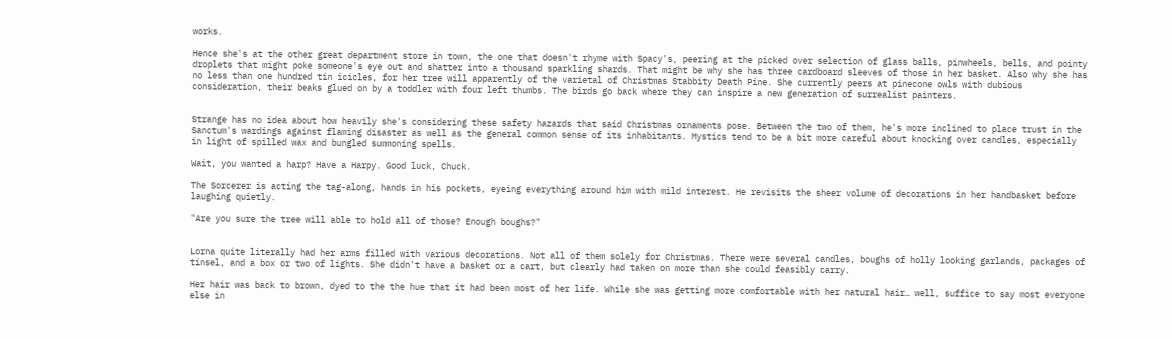works.

Hence she's at the other great department store in town, the one that doesn't rhyme with Spacy's, peering at the picked over selection of glass balls, pinwheels, bells, and pointy droplets that might poke someone's eye out and shatter into a thousand sparkling shards. That might be why she has three cardboard sleeves of those in her basket. Also why she has no less than one hundred tin icicles, for her tree will apparently of the varietal of Christmas Stabbity Death Pine. She currently peers at pinecone owls with dubious consideration, their beaks glued on by a toddler with four left thumbs. The birds go back where they can inspire a new generation of surrealist painters.


Strange has no idea about how heavily she's considering these safety hazards that said Christmas ornaments pose. Between the two of them, he's more inclined to place trust in the Sanctum's wardings against flaming disaster as well as the general common sense of its inhabitants. Mystics tend to be a bit more careful about knocking over candles, especially in light of spilled wax and bungled summoning spells.

Wait, you wanted a harp? Have a Harpy. Good luck, Chuck.

The Sorcerer is acting the tag-along, hands in his pockets, eyeing everything around him with mild interest. He revisits the sheer volume of decorations in her handbasket before laughing quietly.

"Are you sure the tree will able to hold all of those? Enough boughs?"


Lorna quite literally had her arms filled with various decorations. Not all of them solely for Christmas. There were several candles, boughs of holly looking garlands, packages of tinsel, and a box or two of lights. She didn't have a basket or a cart, but clearly had taken on more than she could feasibly carry.

Her hair was back to brown, dyed to the the hue that it had been most of her life. While she was getting more comfortable with her natural hair… well, suffice to say most everyone else in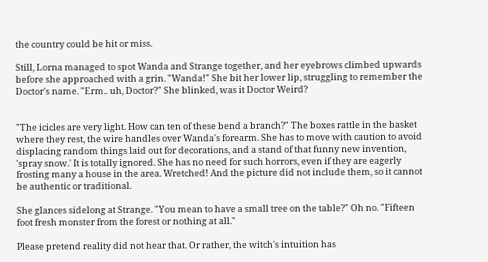the country could be hit or miss.

Still, Lorna managed to spot Wanda and Strange together, and her eyebrows climbed upwards before she approached with a grin. "Wanda!" She bit her lower lip, struggling to remember the Doctor's name. "Erm.. uh, Doctor?" She blinked, was it Doctor Weird?


"The icicles are very light. How can ten of these bend a branch?" The boxes rattle in the basket where they rest, the wire handles over Wanda's forearm. She has to move with caution to avoid displacing random things laid out for decorations, and a stand of that funny new invention, 'spray snow.' It is totally ignored. She has no need for such horrors, even if they are eagerly frosting many a house in the area. Wretched! And the picture did not include them, so it cannot be authentic or traditional.

She glances sidelong at Strange. "You mean to have a small tree on the table?" Oh no. "Fifteen foot fresh monster from the forest or nothing at all."

Please pretend reality did not hear that. Or rather, the witch's intuition has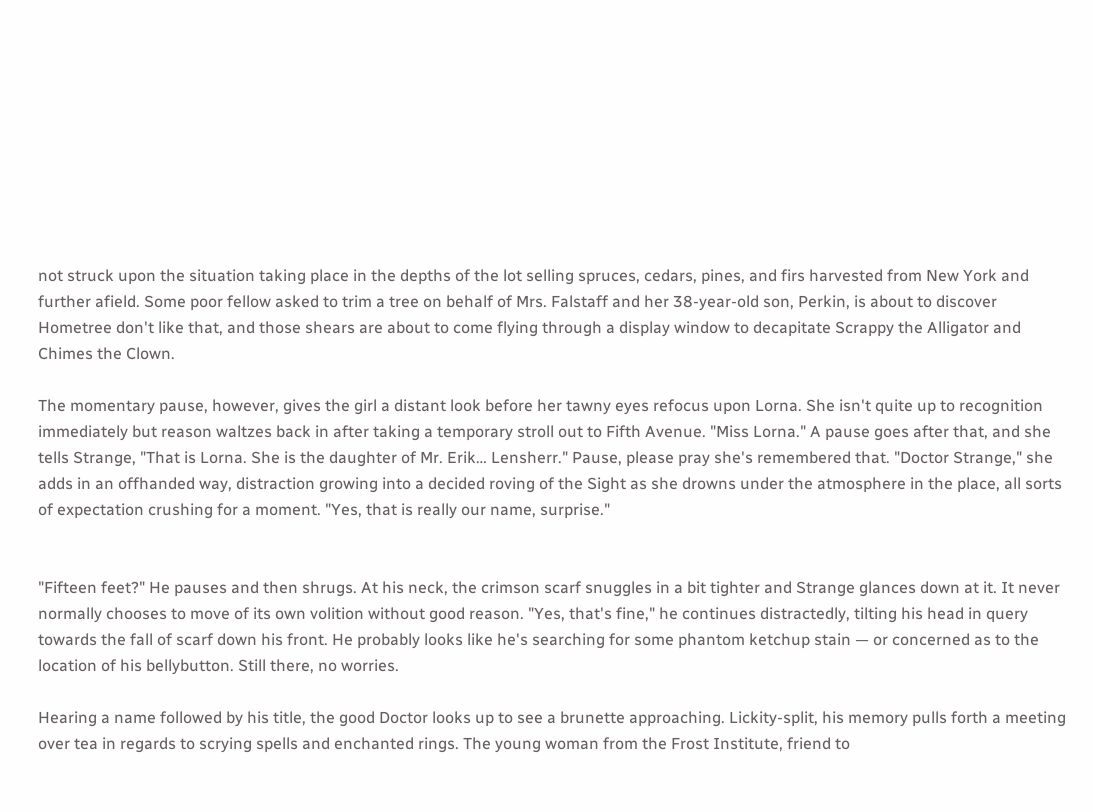not struck upon the situation taking place in the depths of the lot selling spruces, cedars, pines, and firs harvested from New York and further afield. Some poor fellow asked to trim a tree on behalf of Mrs. Falstaff and her 38-year-old son, Perkin, is about to discover Hometree don't like that, and those shears are about to come flying through a display window to decapitate Scrappy the Alligator and Chimes the Clown.

The momentary pause, however, gives the girl a distant look before her tawny eyes refocus upon Lorna. She isn't quite up to recognition immediately but reason waltzes back in after taking a temporary stroll out to Fifth Avenue. "Miss Lorna." A pause goes after that, and she tells Strange, "That is Lorna. She is the daughter of Mr. Erik… Lensherr." Pause, please pray she's remembered that. "Doctor Strange," she adds in an offhanded way, distraction growing into a decided roving of the Sight as she drowns under the atmosphere in the place, all sorts of expectation crushing for a moment. "Yes, that is really our name, surprise."


"Fifteen feet?" He pauses and then shrugs. At his neck, the crimson scarf snuggles in a bit tighter and Strange glances down at it. It never normally chooses to move of its own volition without good reason. "Yes, that's fine," he continues distractedly, tilting his head in query towards the fall of scarf down his front. He probably looks like he's searching for some phantom ketchup stain — or concerned as to the location of his bellybutton. Still there, no worries.

Hearing a name followed by his title, the good Doctor looks up to see a brunette approaching. Lickity-split, his memory pulls forth a meeting over tea in regards to scrying spells and enchanted rings. The young woman from the Frost Institute, friend to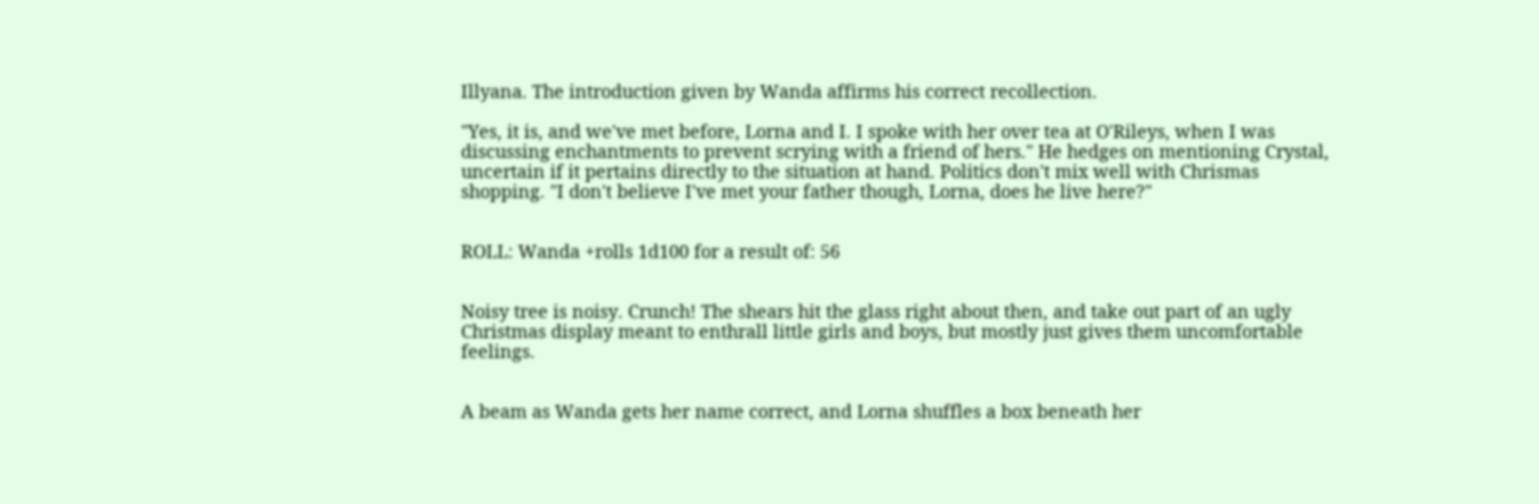Illyana. The introduction given by Wanda affirms his correct recollection.

"Yes, it is, and we've met before, Lorna and I. I spoke with her over tea at O'Rileys, when I was discussing enchantments to prevent scrying with a friend of hers." He hedges on mentioning Crystal, uncertain if it pertains directly to the situation at hand. Politics don't mix well with Chrismas shopping. "I don't believe I've met your father though, Lorna, does he live here?"


ROLL: Wanda +rolls 1d100 for a result of: 56


Noisy tree is noisy. Crunch! The shears hit the glass right about then, and take out part of an ugly Christmas display meant to enthrall little girls and boys, but mostly just gives them uncomfortable feelings.


A beam as Wanda gets her name correct, and Lorna shuffles a box beneath her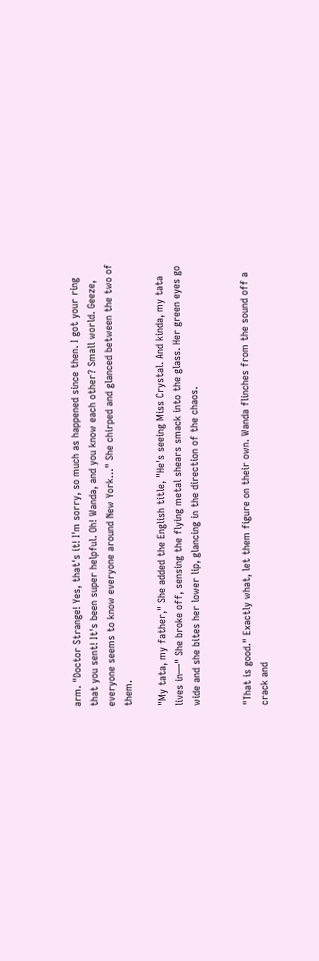arm. "Doctor Strange! Yes, that's it! I'm sorry, so much as happened since then. I got your ring that you sent! It's been super helpful. Oh! Wanda, and you know each other? Small world. Geeze, everyone seems to know everyone around New York…" She chirped and glanced between the two of them.

"My tata, my father," She added the English title, "He's seeing Miss Crystal. And kinda, my tata lives in—" She broke off, sensing the flying metal shears smack into the glass. Her green eyes go wide and she bites her lower lip, glancing in the direction of the chaos.


"That is good." Exactly what, let them figure on their own. Wanda flinches from the sound off a crack and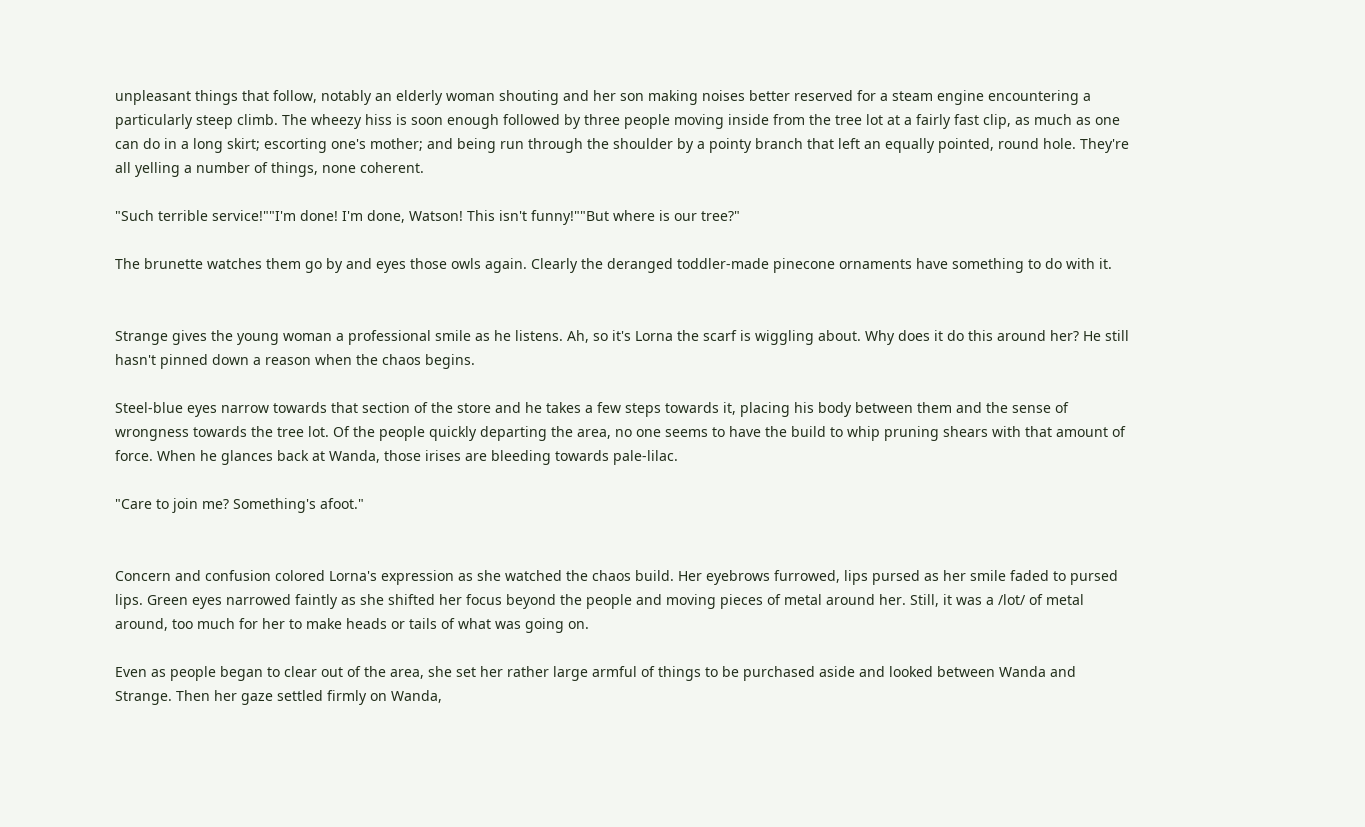unpleasant things that follow, notably an elderly woman shouting and her son making noises better reserved for a steam engine encountering a particularly steep climb. The wheezy hiss is soon enough followed by three people moving inside from the tree lot at a fairly fast clip, as much as one can do in a long skirt; escorting one's mother; and being run through the shoulder by a pointy branch that left an equally pointed, round hole. They're all yelling a number of things, none coherent.

"Such terrible service!""I'm done! I'm done, Watson! This isn't funny!""But where is our tree?"

The brunette watches them go by and eyes those owls again. Clearly the deranged toddler-made pinecone ornaments have something to do with it.


Strange gives the young woman a professional smile as he listens. Ah, so it's Lorna the scarf is wiggling about. Why does it do this around her? He still hasn't pinned down a reason when the chaos begins.

Steel-blue eyes narrow towards that section of the store and he takes a few steps towards it, placing his body between them and the sense of wrongness towards the tree lot. Of the people quickly departing the area, no one seems to have the build to whip pruning shears with that amount of force. When he glances back at Wanda, those irises are bleeding towards pale-lilac.

"Care to join me? Something's afoot."


Concern and confusion colored Lorna's expression as she watched the chaos build. Her eyebrows furrowed, lips pursed as her smile faded to pursed lips. Green eyes narrowed faintly as she shifted her focus beyond the people and moving pieces of metal around her. Still, it was a /lot/ of metal around, too much for her to make heads or tails of what was going on.

Even as people began to clear out of the area, she set her rather large armful of things to be purchased aside and looked between Wanda and Strange. Then her gaze settled firmly on Wanda,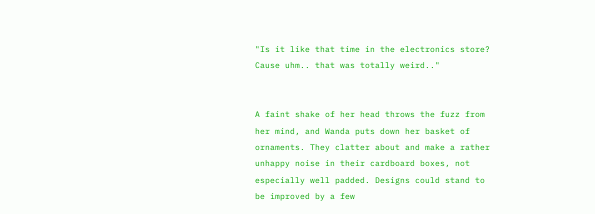"Is it like that time in the electronics store? Cause uhm.. that was totally weird.."


A faint shake of her head throws the fuzz from her mind, and Wanda puts down her basket of ornaments. They clatter about and make a rather unhappy noise in their cardboard boxes, not especially well padded. Designs could stand to be improved by a few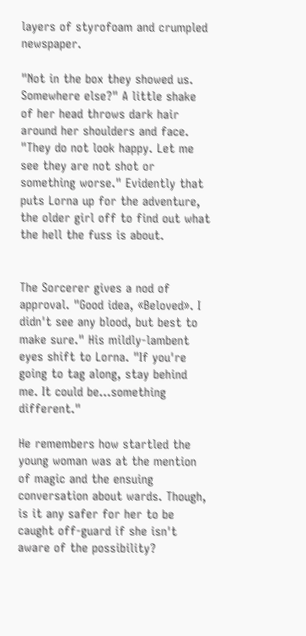layers of styrofoam and crumpled newspaper.

"Not in the box they showed us. Somewhere else?" A little shake of her head throws dark hair around her shoulders and face. "They do not look happy. Let me see they are not shot or something worse." Evidently that puts Lorna up for the adventure, the older girl off to find out what the hell the fuss is about.


The Sorcerer gives a nod of approval. "Good idea, «Beloved». I didn't see any blood, but best to make sure." His mildly-lambent eyes shift to Lorna. "If you're going to tag along, stay behind me. It could be…something different."

He remembers how startled the young woman was at the mention of magic and the ensuing conversation about wards. Though, is it any safer for her to be caught off-guard if she isn't aware of the possibility?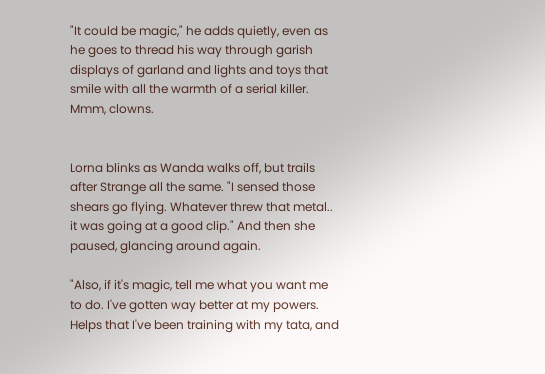"It could be magic," he adds quietly, even as he goes to thread his way through garish displays of garland and lights and toys that smile with all the warmth of a serial killer. Mmm, clowns.


Lorna blinks as Wanda walks off, but trails after Strange all the same. "I sensed those shears go flying. Whatever threw that metal.. it was going at a good clip." And then she paused, glancing around again.

"Also, if it's magic, tell me what you want me to do. I've gotten way better at my powers. Helps that I've been training with my tata, and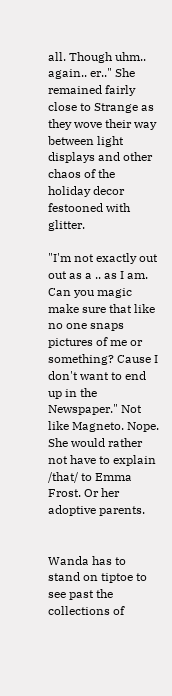all. Though uhm.. again.. er.." She remained fairly close to Strange as they wove their way between light displays and other chaos of the holiday decor festooned with glitter.

"I'm not exactly out out as a .. as I am. Can you magic make sure that like no one snaps pictures of me or something? Cause I don't want to end up in the Newspaper." Not like Magneto. Nope. She would rather not have to explain /that/ to Emma Frost. Or her adoptive parents.


Wanda has to stand on tiptoe to see past the collections of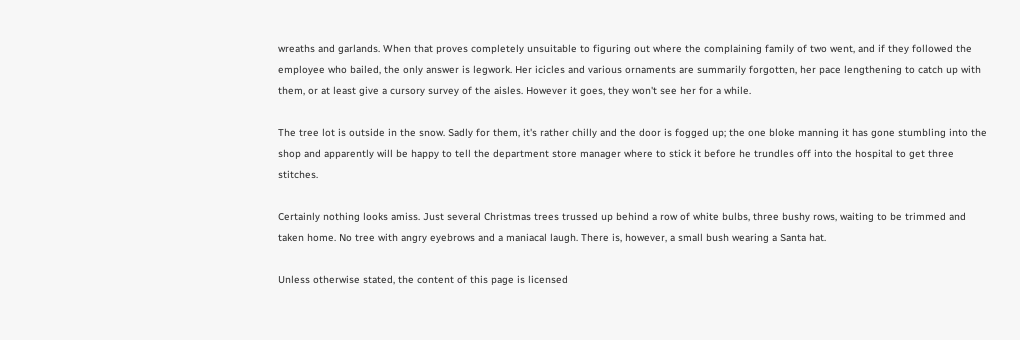wreaths and garlands. When that proves completely unsuitable to figuring out where the complaining family of two went, and if they followed the employee who bailed, the only answer is legwork. Her icicles and various ornaments are summarily forgotten, her pace lengthening to catch up with them, or at least give a cursory survey of the aisles. However it goes, they won't see her for a while.

The tree lot is outside in the snow. Sadly for them, it's rather chilly and the door is fogged up; the one bloke manning it has gone stumbling into the shop and apparently will be happy to tell the department store manager where to stick it before he trundles off into the hospital to get three stitches.

Certainly nothing looks amiss. Just several Christmas trees trussed up behind a row of white bulbs, three bushy rows, waiting to be trimmed and taken home. No tree with angry eyebrows and a maniacal laugh. There is, however, a small bush wearing a Santa hat.

Unless otherwise stated, the content of this page is licensed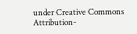under Creative Commons Attribution-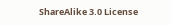ShareAlike 3.0 License